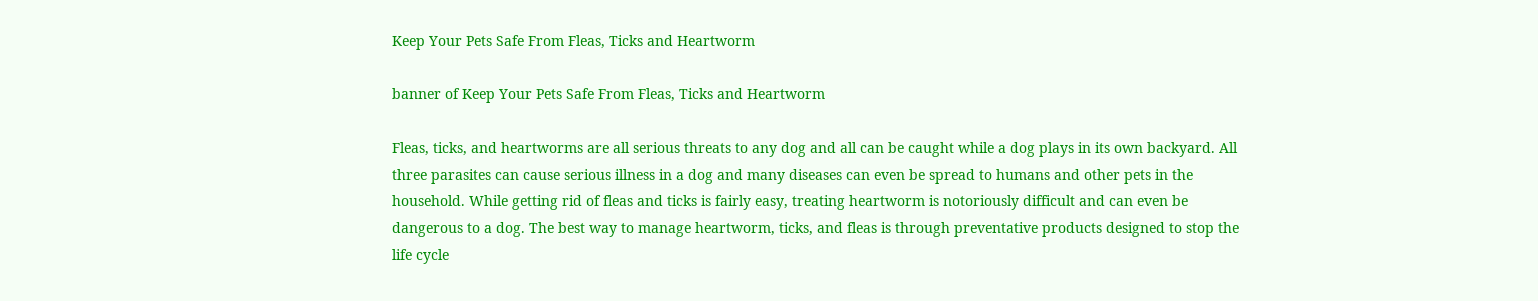Keep Your Pets Safe From Fleas, Ticks and Heartworm

banner of Keep Your Pets Safe From Fleas, Ticks and Heartworm

Fleas, ticks, and heartworms are all serious threats to any dog and all can be caught while a dog plays in its own backyard. All three parasites can cause serious illness in a dog and many diseases can even be spread to humans and other pets in the household. While getting rid of fleas and ticks is fairly easy, treating heartworm is notoriously difficult and can even be dangerous to a dog. The best way to manage heartworm, ticks, and fleas is through preventative products designed to stop the life cycle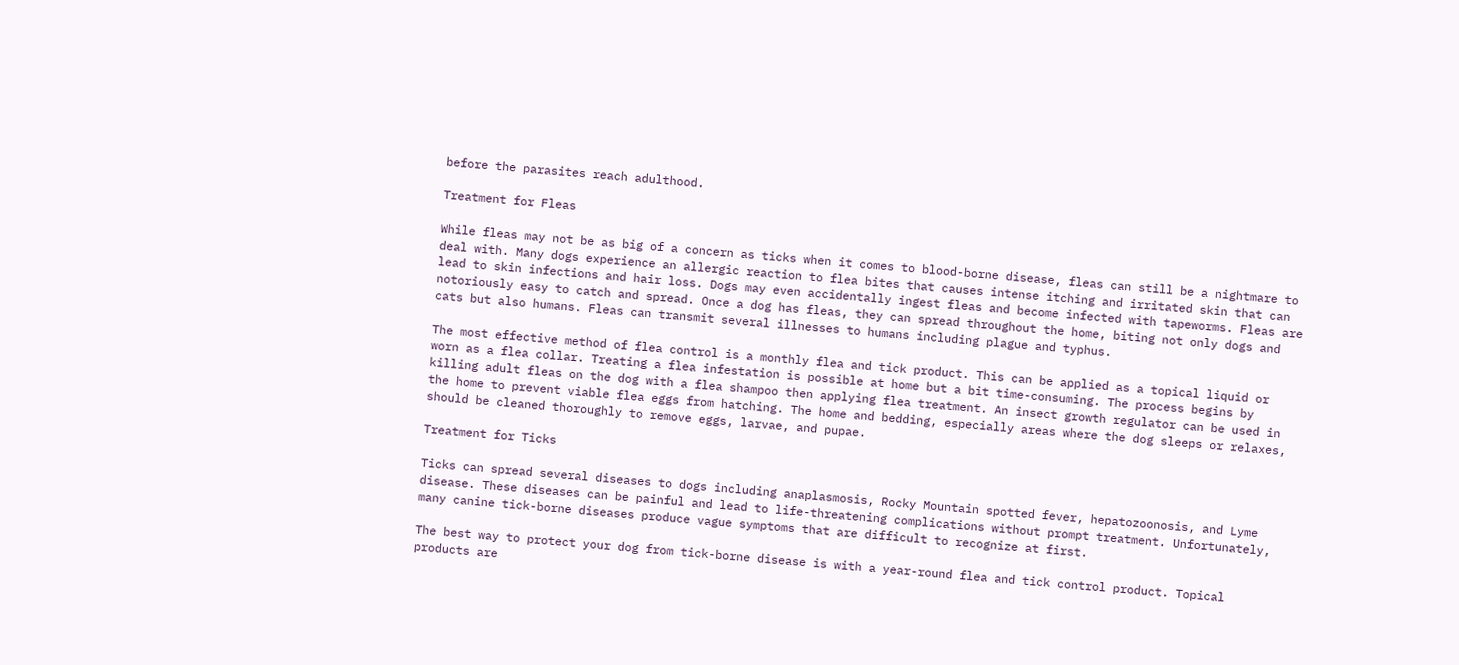before the parasites reach adulthood.

Treatment for Fleas

While fleas may not be as big of a concern as ticks when it comes to blood-borne disease, fleas can still be a nightmare to deal with. Many dogs experience an allergic reaction to flea bites that causes intense itching and irritated skin that can lead to skin infections and hair loss. Dogs may even accidentally ingest fleas and become infected with tapeworms. Fleas are notoriously easy to catch and spread. Once a dog has fleas, they can spread throughout the home, biting not only dogs and cats but also humans. Fleas can transmit several illnesses to humans including plague and typhus.

The most effective method of flea control is a monthly flea and tick product. This can be applied as a topical liquid or worn as a flea collar. Treating a flea infestation is possible at home but a bit time-consuming. The process begins by killing adult fleas on the dog with a flea shampoo then applying flea treatment. An insect growth regulator can be used in the home to prevent viable flea eggs from hatching. The home and bedding, especially areas where the dog sleeps or relaxes, should be cleaned thoroughly to remove eggs, larvae, and pupae.

Treatment for Ticks

Ticks can spread several diseases to dogs including anaplasmosis, Rocky Mountain spotted fever, hepatozoonosis, and Lyme disease. These diseases can be painful and lead to life-threatening complications without prompt treatment. Unfortunately, many canine tick-borne diseases produce vague symptoms that are difficult to recognize at first.

The best way to protect your dog from tick-borne disease is with a year-round flea and tick control product. Topical products are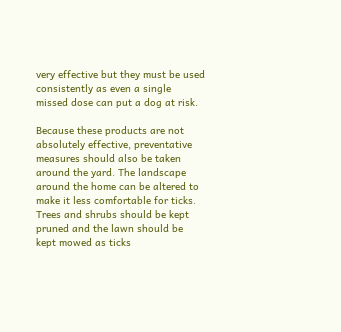very effective but they must be used consistently as even a single missed dose can put a dog at risk.

Because these products are not absolutely effective, preventative measures should also be taken around the yard. The landscape around the home can be altered to make it less comfortable for ticks. Trees and shrubs should be kept pruned and the lawn should be kept mowed as ticks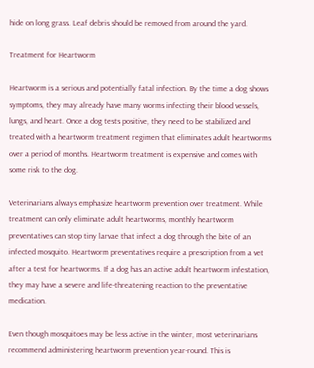hide on long grass. Leaf debris should be removed from around the yard.

Treatment for Heartworm

Heartworm is a serious and potentially fatal infection. By the time a dog shows symptoms, they may already have many worms infecting their blood vessels, lungs, and heart. Once a dog tests positive, they need to be stabilized and treated with a heartworm treatment regimen that eliminates adult heartworms over a period of months. Heartworm treatment is expensive and comes with some risk to the dog.

Veterinarians always emphasize heartworm prevention over treatment. While treatment can only eliminate adult heartworms, monthly heartworm preventatives can stop tiny larvae that infect a dog through the bite of an infected mosquito. Heartworm preventatives require a prescription from a vet after a test for heartworms. If a dog has an active adult heartworm infestation, they may have a severe and life-threatening reaction to the preventative medication.

Even though mosquitoes may be less active in the winter, most veterinarians recommend administering heartworm prevention year-round. This is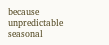because unpredictable seasonal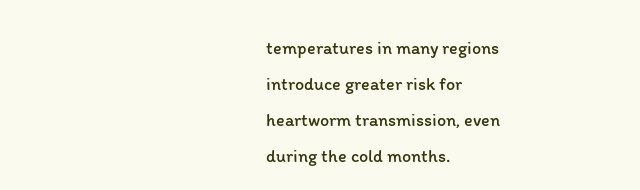temperatures in many regions introduce greater risk for heartworm transmission, even during the cold months.